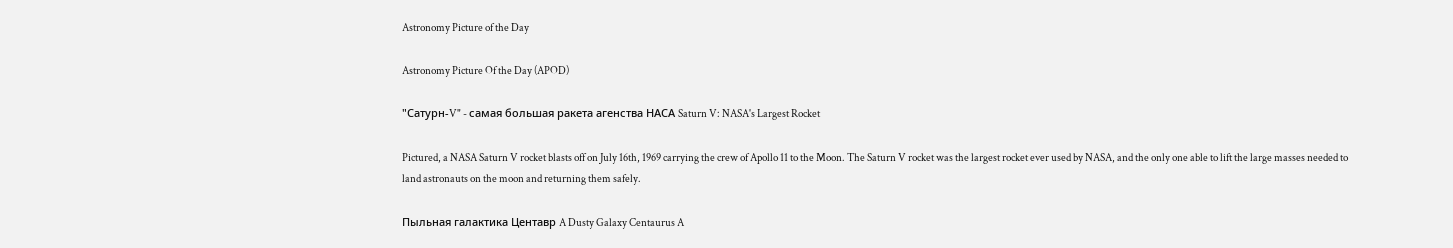Astronomy Picture of the Day

Astronomy Picture Of the Day (APOD)

"Сатурн-V" - самая большая ракета агенства НАСА Saturn V: NASA's Largest Rocket

Pictured, a NASA Saturn V rocket blasts off on July 16th, 1969 carrying the crew of Apollo 11 to the Moon. The Saturn V rocket was the largest rocket ever used by NASA, and the only one able to lift the large masses needed to land astronauts on the moon and returning them safely.

Пыльная галактика Центавр A Dusty Galaxy Centaurus A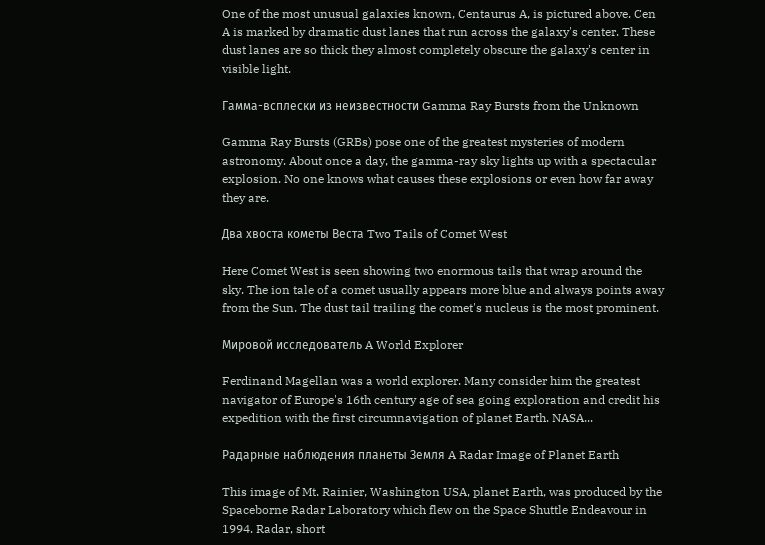One of the most unusual galaxies known, Centaurus A, is pictured above. Cen A is marked by dramatic dust lanes that run across the galaxy's center. These dust lanes are so thick they almost completely obscure the galaxy's center in visible light.

Гамма-всплески из неизвестности Gamma Ray Bursts from the Unknown

Gamma Ray Bursts (GRBs) pose one of the greatest mysteries of modern astronomy. About once a day, the gamma-ray sky lights up with a spectacular explosion. No one knows what causes these explosions or even how far away they are.

Два хвоста кометы Веста Two Tails of Comet West

Here Comet West is seen showing two enormous tails that wrap around the sky. The ion tale of a comet usually appears more blue and always points away from the Sun. The dust tail trailing the comet's nucleus is the most prominent.

Мировой исследователь A World Explorer

Ferdinand Magellan was a world explorer. Many consider him the greatest navigator of Europe's 16th century age of sea going exploration and credit his expedition with the first circumnavigation of planet Earth. NASA...

Радарные наблюдения планеты Земля A Radar Image of Planet Earth

This image of Mt. Rainier, Washington USA, planet Earth, was produced by the Spaceborne Radar Laboratory which flew on the Space Shuttle Endeavour in 1994. Radar, short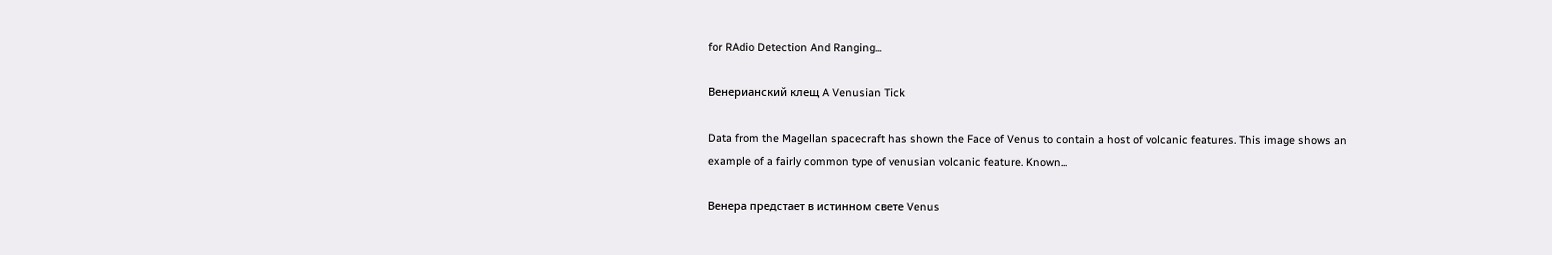for RAdio Detection And Ranging...

Венерианский клещ A Venusian Tick

Data from the Magellan spacecraft has shown the Face of Venus to contain a host of volcanic features. This image shows an example of a fairly common type of venusian volcanic feature. Known...

Венера предстает в истинном свете Venus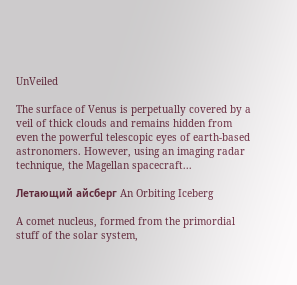UnVeiled

The surface of Venus is perpetually covered by a veil of thick clouds and remains hidden from even the powerful telescopic eyes of earth-based astronomers. However, using an imaging radar technique, the Magellan spacecraft...

Летающий айсберг An Orbiting Iceberg

A comet nucleus, formed from the primordial stuff of the solar system,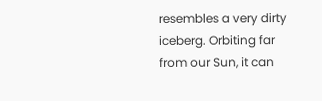resembles a very dirty iceberg. Orbiting far from our Sun, it can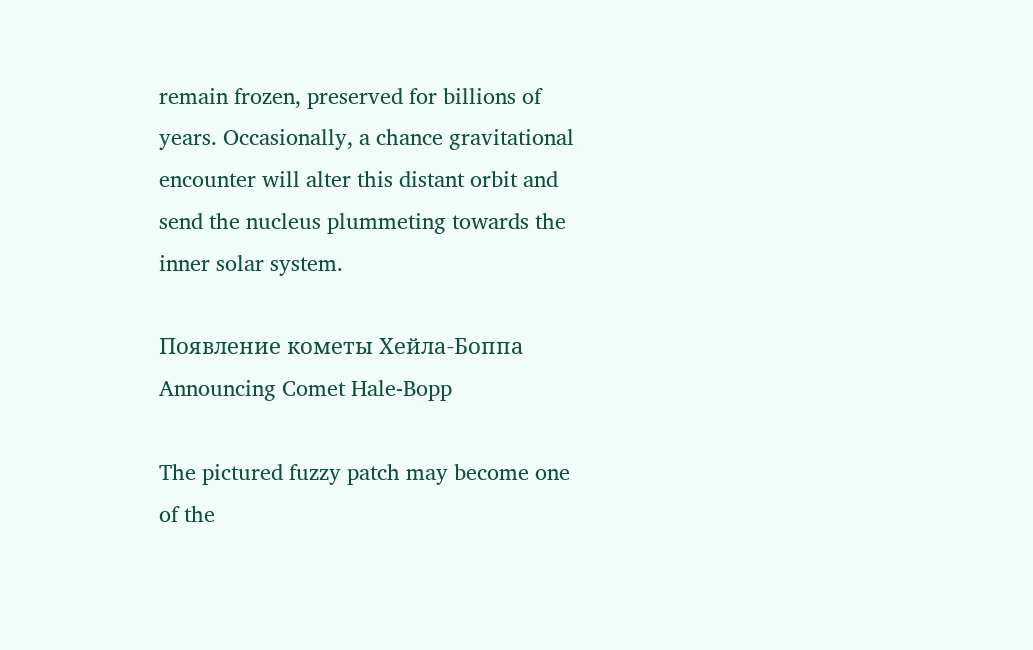remain frozen, preserved for billions of years. Occasionally, a chance gravitational encounter will alter this distant orbit and send the nucleus plummeting towards the inner solar system.

Появление кометы Хейла-Боппа Announcing Comet Hale-Bopp

The pictured fuzzy patch may become one of the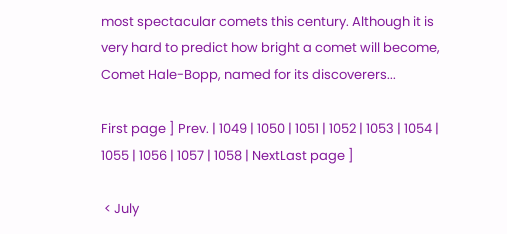most spectacular comets this century. Although it is very hard to predict how bright a comet will become, Comet Hale-Bopp, named for its discoverers...

First page ] Prev. | 1049 | 1050 | 1051 | 1052 | 1053 | 1054 | 1055 | 1056 | 1057 | 1058 | NextLast page ]

 < July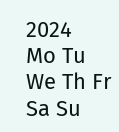2024
Mo Tu We Th Fr Sa Su